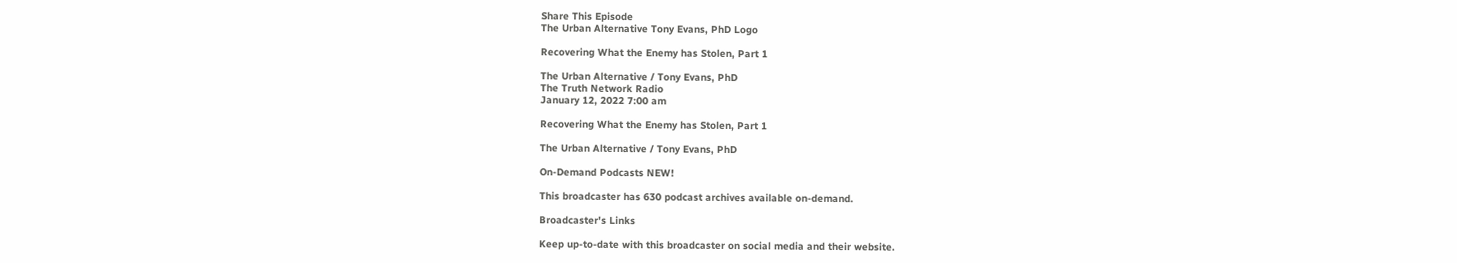Share This Episode
The Urban Alternative Tony Evans, PhD Logo

Recovering What the Enemy has Stolen, Part 1

The Urban Alternative / Tony Evans, PhD
The Truth Network Radio
January 12, 2022 7:00 am

Recovering What the Enemy has Stolen, Part 1

The Urban Alternative / Tony Evans, PhD

On-Demand Podcasts NEW!

This broadcaster has 630 podcast archives available on-demand.

Broadcaster's Links

Keep up-to-date with this broadcaster on social media and their website.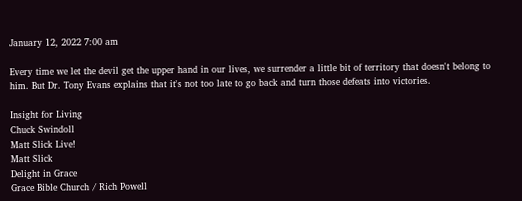January 12, 2022 7:00 am

Every time we let the devil get the upper hand in our lives, we surrender a little bit of territory that doesn't belong to him. But Dr. Tony Evans explains that it's not too late to go back and turn those defeats into victories.

Insight for Living
Chuck Swindoll
Matt Slick Live!
Matt Slick
Delight in Grace
Grace Bible Church / Rich Powell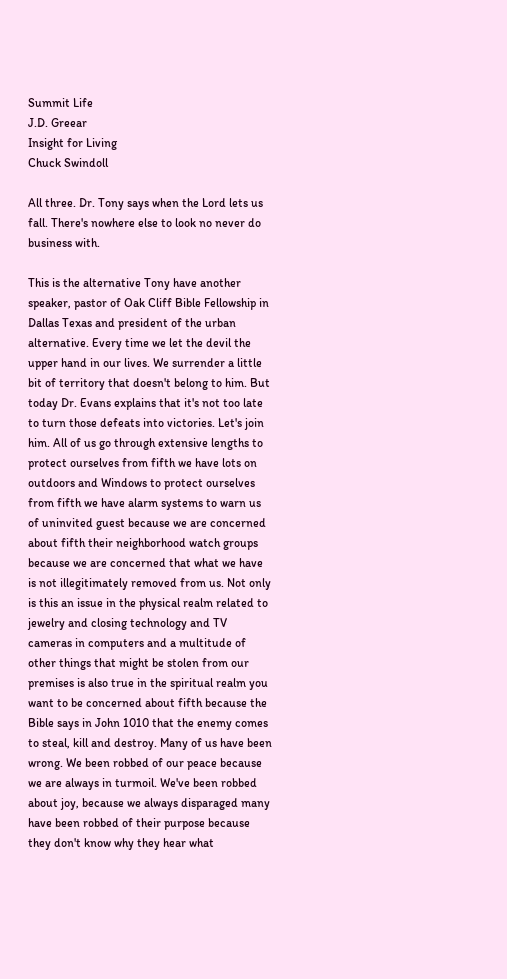Summit Life
J.D. Greear
Insight for Living
Chuck Swindoll

All three. Dr. Tony says when the Lord lets us fall. There's nowhere else to look no never do business with.

This is the alternative Tony have another speaker, pastor of Oak Cliff Bible Fellowship in Dallas Texas and president of the urban alternative. Every time we let the devil the upper hand in our lives. We surrender a little bit of territory that doesn't belong to him. But today Dr. Evans explains that it's not too late to turn those defeats into victories. Let's join him. All of us go through extensive lengths to protect ourselves from fifth we have lots on outdoors and Windows to protect ourselves from fifth we have alarm systems to warn us of uninvited guest because we are concerned about fifth their neighborhood watch groups because we are concerned that what we have is not illegitimately removed from us. Not only is this an issue in the physical realm related to jewelry and closing technology and TV cameras in computers and a multitude of other things that might be stolen from our premises is also true in the spiritual realm you want to be concerned about fifth because the Bible says in John 1010 that the enemy comes to steal, kill and destroy. Many of us have been wrong. We been robbed of our peace because we are always in turmoil. We've been robbed about joy, because we always disparaged many have been robbed of their purpose because they don't know why they hear what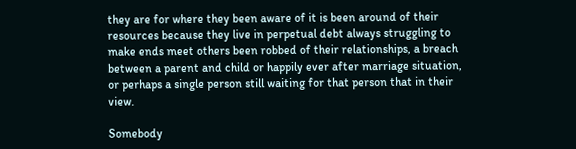they are for where they been aware of it is been around of their resources because they live in perpetual debt always struggling to make ends meet others been robbed of their relationships, a breach between a parent and child or happily ever after marriage situation, or perhaps a single person still waiting for that person that in their view.

Somebody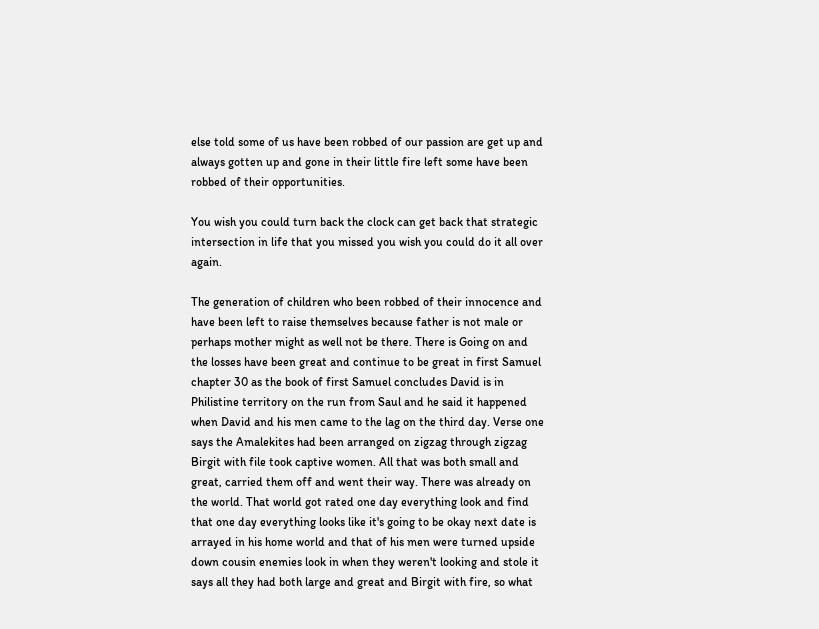else told some of us have been robbed of our passion are get up and always gotten up and gone in their little fire left some have been robbed of their opportunities.

You wish you could turn back the clock can get back that strategic intersection in life that you missed you wish you could do it all over again.

The generation of children who been robbed of their innocence and have been left to raise themselves because father is not male or perhaps mother might as well not be there. There is Going on and the losses have been great and continue to be great in first Samuel chapter 30 as the book of first Samuel concludes David is in Philistine territory on the run from Saul and he said it happened when David and his men came to the lag on the third day. Verse one says the Amalekites had been arranged on zigzag through zigzag Birgit with file took captive women. All that was both small and great, carried them off and went their way. There was already on the world. That world got rated one day everything look and find that one day everything looks like it's going to be okay next date is arrayed in his home world and that of his men were turned upside down cousin enemies look in when they weren't looking and stole it says all they had both large and great and Birgit with fire, so what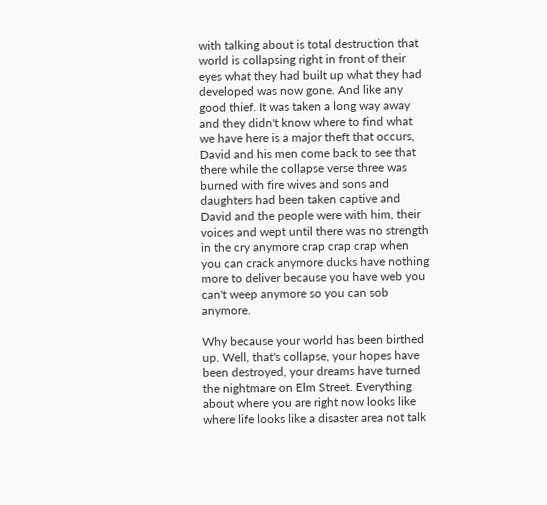with talking about is total destruction that world is collapsing right in front of their eyes what they had built up what they had developed was now gone. And like any good thief. It was taken a long way away and they didn't know where to find what we have here is a major theft that occurs, David and his men come back to see that there while the collapse verse three was burned with fire wives and sons and daughters had been taken captive and David and the people were with him, their voices and wept until there was no strength in the cry anymore crap crap crap when you can crack anymore ducks have nothing more to deliver because you have web you can't weep anymore so you can sob anymore.

Why because your world has been birthed up. Well, that's collapse, your hopes have been destroyed, your dreams have turned the nightmare on Elm Street. Everything about where you are right now looks like where life looks like a disaster area not talk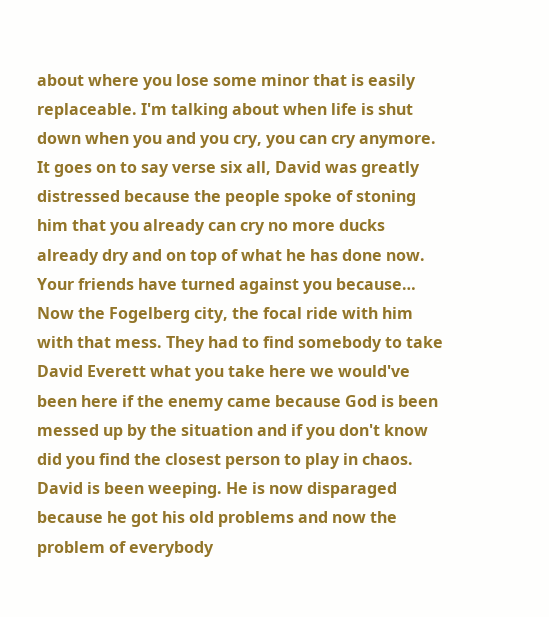about where you lose some minor that is easily replaceable. I'm talking about when life is shut down when you and you cry, you can cry anymore. It goes on to say verse six all, David was greatly distressed because the people spoke of stoning him that you already can cry no more ducks already dry and on top of what he has done now. Your friends have turned against you because… Now the Fogelberg city, the focal ride with him with that mess. They had to find somebody to take David Everett what you take here we would've been here if the enemy came because God is been messed up by the situation and if you don't know did you find the closest person to play in chaos. David is been weeping. He is now disparaged because he got his old problems and now the problem of everybody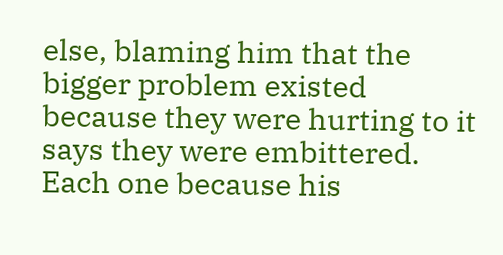else, blaming him that the bigger problem existed because they were hurting to it says they were embittered. Each one because his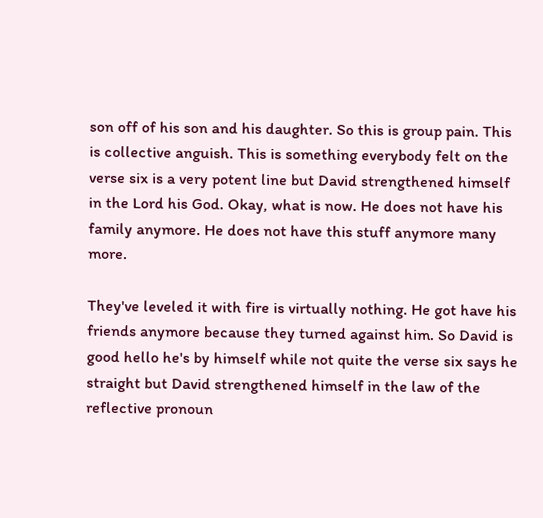son off of his son and his daughter. So this is group pain. This is collective anguish. This is something everybody felt on the verse six is a very potent line but David strengthened himself in the Lord his God. Okay, what is now. He does not have his family anymore. He does not have this stuff anymore many more.

They've leveled it with fire is virtually nothing. He got have his friends anymore because they turned against him. So David is good hello he's by himself while not quite the verse six says he straight but David strengthened himself in the law of the reflective pronoun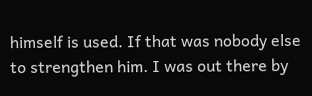himself is used. If that was nobody else to strengthen him. I was out there by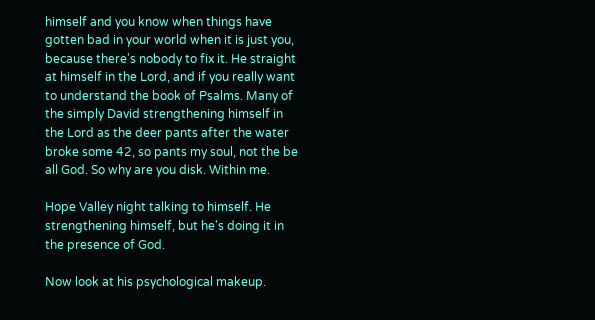himself and you know when things have gotten bad in your world when it is just you, because there's nobody to fix it. He straight at himself in the Lord, and if you really want to understand the book of Psalms. Many of the simply David strengthening himself in the Lord as the deer pants after the water broke some 42, so pants my soul, not the be all God. So why are you disk. Within me.

Hope Valley night talking to himself. He strengthening himself, but he's doing it in the presence of God.

Now look at his psychological makeup.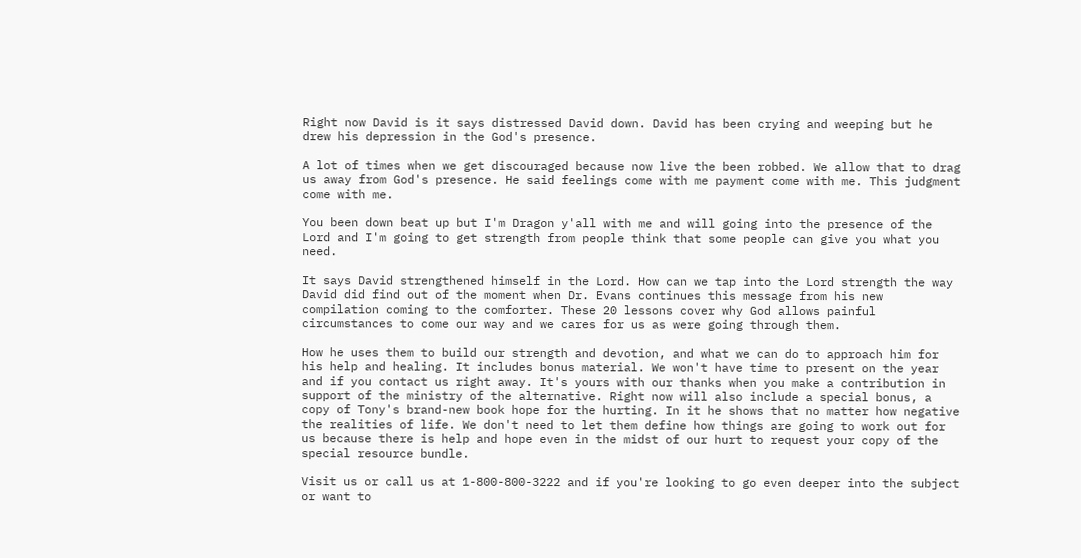Right now David is it says distressed David down. David has been crying and weeping but he drew his depression in the God's presence.

A lot of times when we get discouraged because now live the been robbed. We allow that to drag us away from God's presence. He said feelings come with me payment come with me. This judgment come with me.

You been down beat up but I'm Dragon y'all with me and will going into the presence of the Lord and I'm going to get strength from people think that some people can give you what you need.

It says David strengthened himself in the Lord. How can we tap into the Lord strength the way David did find out of the moment when Dr. Evans continues this message from his new compilation coming to the comforter. These 20 lessons cover why God allows painful circumstances to come our way and we cares for us as were going through them.

How he uses them to build our strength and devotion, and what we can do to approach him for his help and healing. It includes bonus material. We won't have time to present on the year and if you contact us right away. It's yours with our thanks when you make a contribution in support of the ministry of the alternative. Right now will also include a special bonus, a copy of Tony's brand-new book hope for the hurting. In it he shows that no matter how negative the realities of life. We don't need to let them define how things are going to work out for us because there is help and hope even in the midst of our hurt to request your copy of the special resource bundle.

Visit us or call us at 1-800-800-3222 and if you're looking to go even deeper into the subject or want to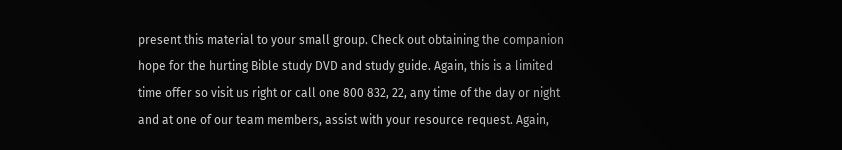present this material to your small group. Check out obtaining the companion hope for the hurting Bible study DVD and study guide. Again, this is a limited time offer so visit us right or call one 800 832, 22, any time of the day or night and at one of our team members, assist with your resource request. Again,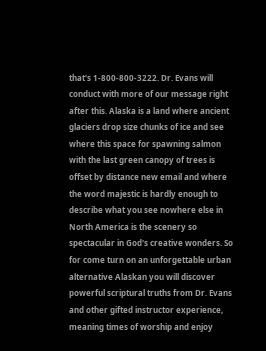that's 1-800-800-3222. Dr. Evans will conduct with more of our message right after this. Alaska is a land where ancient glaciers drop size chunks of ice and see where this space for spawning salmon with the last green canopy of trees is offset by distance new email and where the word majestic is hardly enough to describe what you see nowhere else in North America is the scenery so spectacular in God's creative wonders. So for come turn on an unforgettable urban alternative Alaskan you will discover powerful scriptural truths from Dr. Evans and other gifted instructor experience, meaning times of worship and enjoy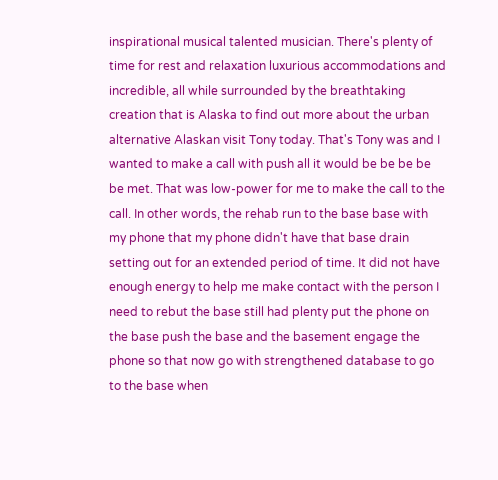inspirational musical talented musician. There's plenty of time for rest and relaxation luxurious accommodations and incredible, all while surrounded by the breathtaking creation that is Alaska to find out more about the urban alternative Alaskan visit Tony today. That's Tony was and I wanted to make a call with push all it would be be be be be met. That was low-power for me to make the call to the call. In other words, the rehab run to the base base with my phone that my phone didn't have that base drain setting out for an extended period of time. It did not have enough energy to help me make contact with the person I need to rebut the base still had plenty put the phone on the base push the base and the basement engage the phone so that now go with strengthened database to go to the base when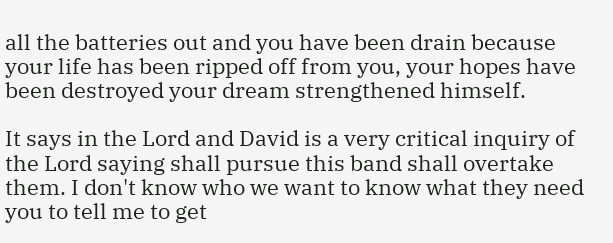all the batteries out and you have been drain because your life has been ripped off from you, your hopes have been destroyed your dream strengthened himself.

It says in the Lord and David is a very critical inquiry of the Lord saying shall pursue this band shall overtake them. I don't know who we want to know what they need you to tell me to get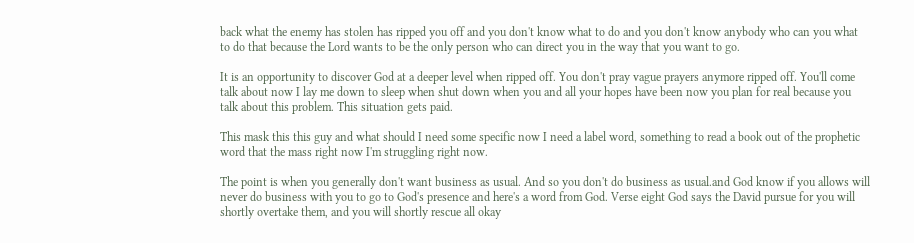back what the enemy has stolen has ripped you off and you don't know what to do and you don't know anybody who can you what to do that because the Lord wants to be the only person who can direct you in the way that you want to go.

It is an opportunity to discover God at a deeper level when ripped off. You don't pray vague prayers anymore ripped off. You'll come talk about now I lay me down to sleep when shut down when you and all your hopes have been now you plan for real because you talk about this problem. This situation gets paid.

This mask this this guy and what should I need some specific now I need a label word, something to read a book out of the prophetic word that the mass right now I'm struggling right now.

The point is when you generally don't want business as usual. And so you don't do business as usual.and God know if you allows will never do business with you to go to God's presence and here's a word from God. Verse eight God says the David pursue for you will shortly overtake them, and you will shortly rescue all okay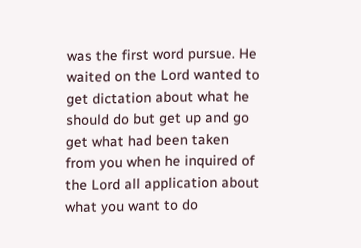was the first word pursue. He waited on the Lord wanted to get dictation about what he should do but get up and go get what had been taken from you when he inquired of the Lord all application about what you want to do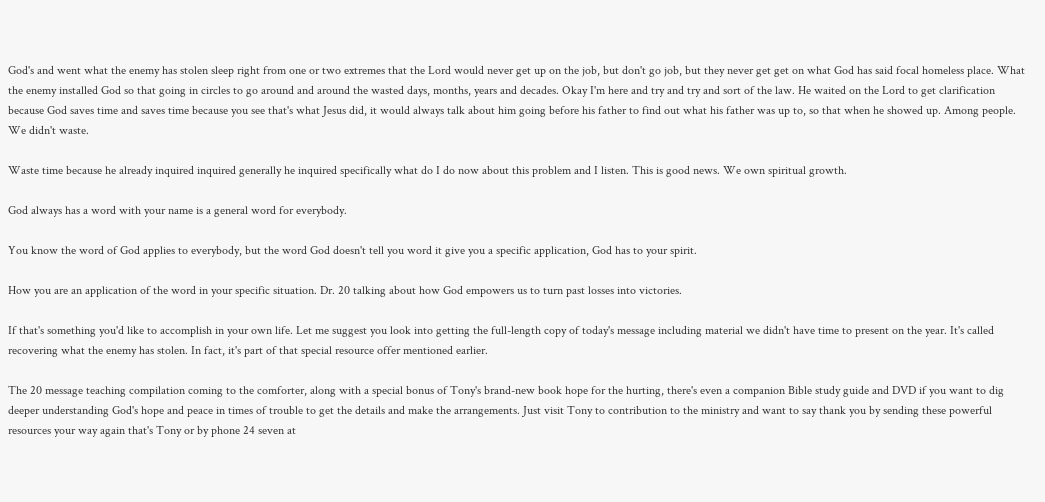God's and went what the enemy has stolen sleep right from one or two extremes that the Lord would never get up on the job, but don't go job, but they never get get on what God has said focal homeless place. What the enemy installed God so that going in circles to go around and around the wasted days, months, years and decades. Okay I'm here and try and try and sort of the law. He waited on the Lord to get clarification because God saves time and saves time because you see that's what Jesus did, it would always talk about him going before his father to find out what his father was up to, so that when he showed up. Among people. We didn't waste.

Waste time because he already inquired inquired generally he inquired specifically what do I do now about this problem and I listen. This is good news. We own spiritual growth.

God always has a word with your name is a general word for everybody.

You know the word of God applies to everybody, but the word God doesn't tell you word it give you a specific application, God has to your spirit.

How you are an application of the word in your specific situation. Dr. 20 talking about how God empowers us to turn past losses into victories.

If that's something you'd like to accomplish in your own life. Let me suggest you look into getting the full-length copy of today's message including material we didn't have time to present on the year. It's called recovering what the enemy has stolen. In fact, it's part of that special resource offer mentioned earlier.

The 20 message teaching compilation coming to the comforter, along with a special bonus of Tony's brand-new book hope for the hurting, there's even a companion Bible study guide and DVD if you want to dig deeper understanding God's hope and peace in times of trouble to get the details and make the arrangements. Just visit Tony to contribution to the ministry and want to say thank you by sending these powerful resources your way again that's Tony or by phone 24 seven at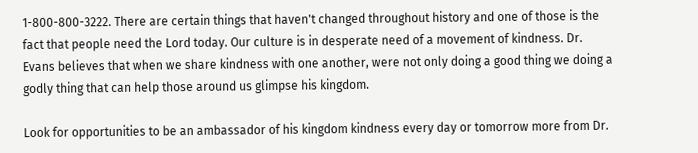1-800-800-3222. There are certain things that haven't changed throughout history and one of those is the fact that people need the Lord today. Our culture is in desperate need of a movement of kindness. Dr. Evans believes that when we share kindness with one another, were not only doing a good thing we doing a godly thing that can help those around us glimpse his kingdom.

Look for opportunities to be an ambassador of his kingdom kindness every day or tomorrow more from Dr.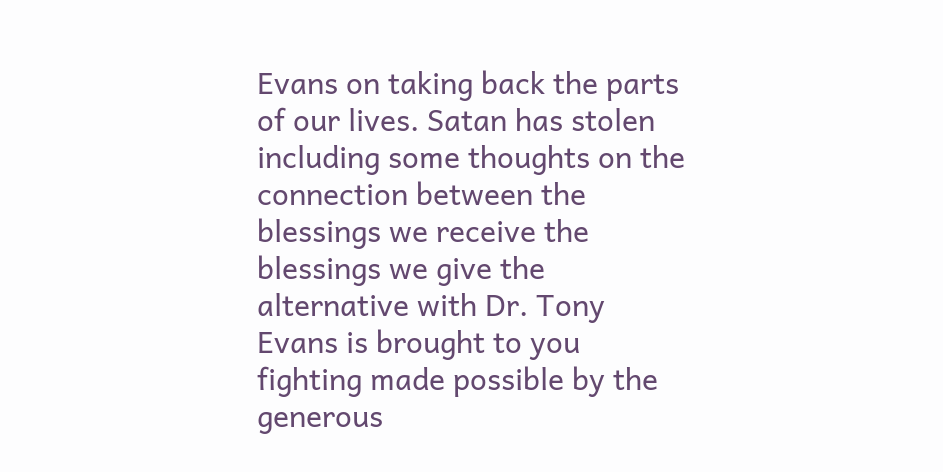Evans on taking back the parts of our lives. Satan has stolen including some thoughts on the connection between the blessings we receive the blessings we give the alternative with Dr. Tony Evans is brought to you fighting made possible by the generous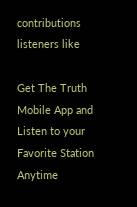contributions listeners like

Get The Truth Mobile App and Listen to your Favorite Station Anytime